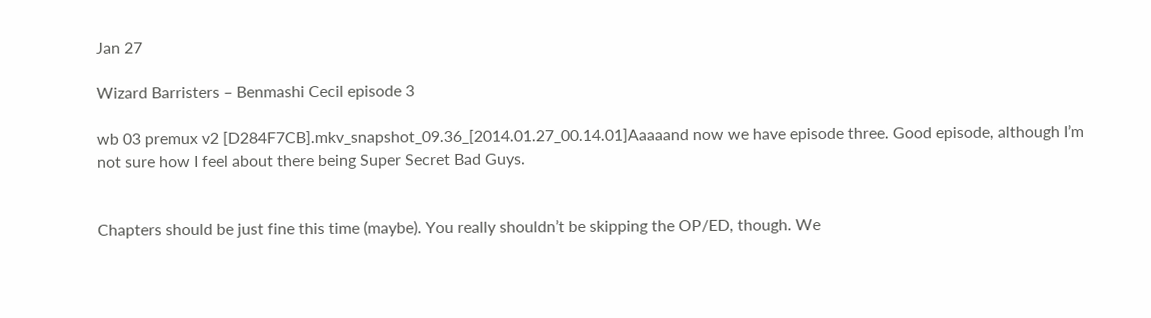Jan 27

Wizard Barristers – Benmashi Cecil episode 3

wb 03 premux v2 [D284F7CB].mkv_snapshot_09.36_[2014.01.27_00.14.01]Aaaaand now we have episode three. Good episode, although I’m not sure how I feel about there being Super Secret Bad Guys.


Chapters should be just fine this time (maybe). You really shouldn’t be skipping the OP/ED, though. We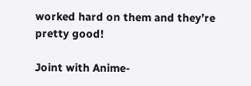worked hard on them and they’re pretty good!

Joint with Anime-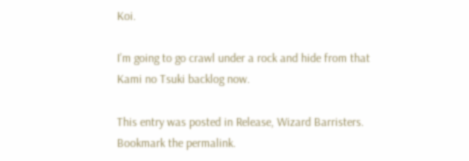Koi.

I’m going to go crawl under a rock and hide from that Kami no Tsuki backlog now.

This entry was posted in Release, Wizard Barristers. Bookmark the permalink.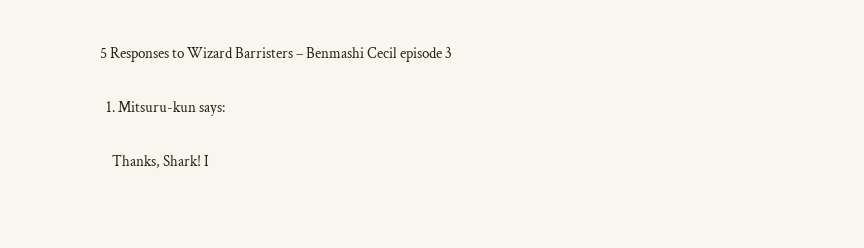5 Responses to Wizard Barristers – Benmashi Cecil episode 3

  1. Mitsuru-kun says:

    Thanks, Shark! I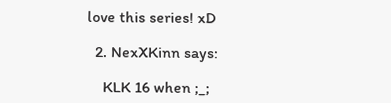love this series! xD

  2. NexXKinn says:

    KLK 16 when ;_;